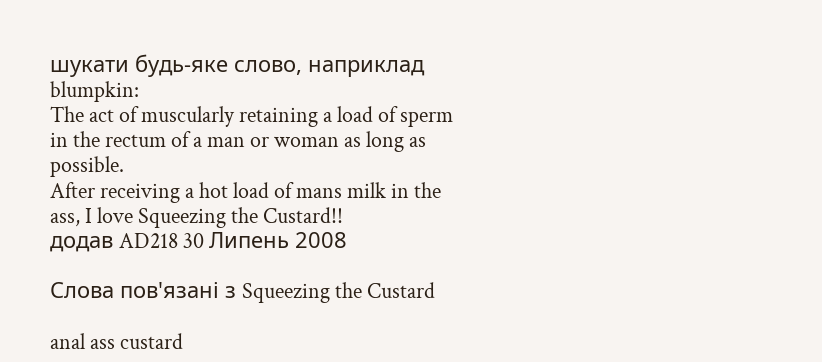шукати будь-яке слово, наприклад blumpkin:
The act of muscularly retaining a load of sperm in the rectum of a man or woman as long as possible.
After receiving a hot load of mans milk in the ass, I love Squeezing the Custard!!
додав AD218 30 Липень 2008

Слова пов'язані з Squeezing the Custard

anal ass custard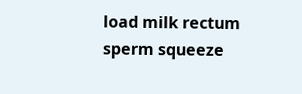load milk rectum sperm squeeze